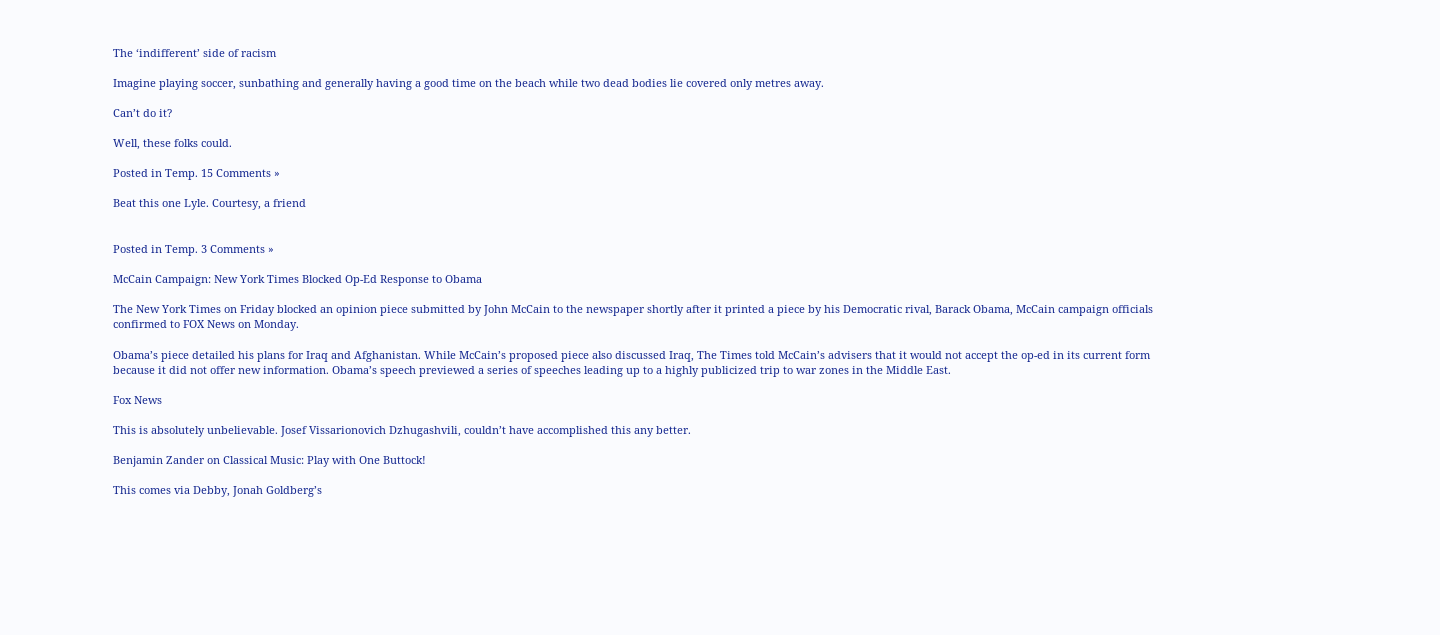The ‘indifferent’ side of racism

Imagine playing soccer, sunbathing and generally having a good time on the beach while two dead bodies lie covered only metres away.

Can’t do it?

Well, these folks could.

Posted in Temp. 15 Comments »

Beat this one Lyle. Courtesy, a friend


Posted in Temp. 3 Comments »

McCain Campaign: New York Times Blocked Op-Ed Response to Obama

The New York Times on Friday blocked an opinion piece submitted by John McCain to the newspaper shortly after it printed a piece by his Democratic rival, Barack Obama, McCain campaign officials confirmed to FOX News on Monday.

Obama’s piece detailed his plans for Iraq and Afghanistan. While McCain’s proposed piece also discussed Iraq, The Times told McCain’s advisers that it would not accept the op-ed in its current form because it did not offer new information. Obama’s speech previewed a series of speeches leading up to a highly publicized trip to war zones in the Middle East.

Fox News

This is absolutely unbelievable. Josef Vissarionovich Dzhugashvili, couldn’t have accomplished this any better.

Benjamin Zander on Classical Music: Play with One Buttock!

This comes via Debby, Jonah Goldberg’s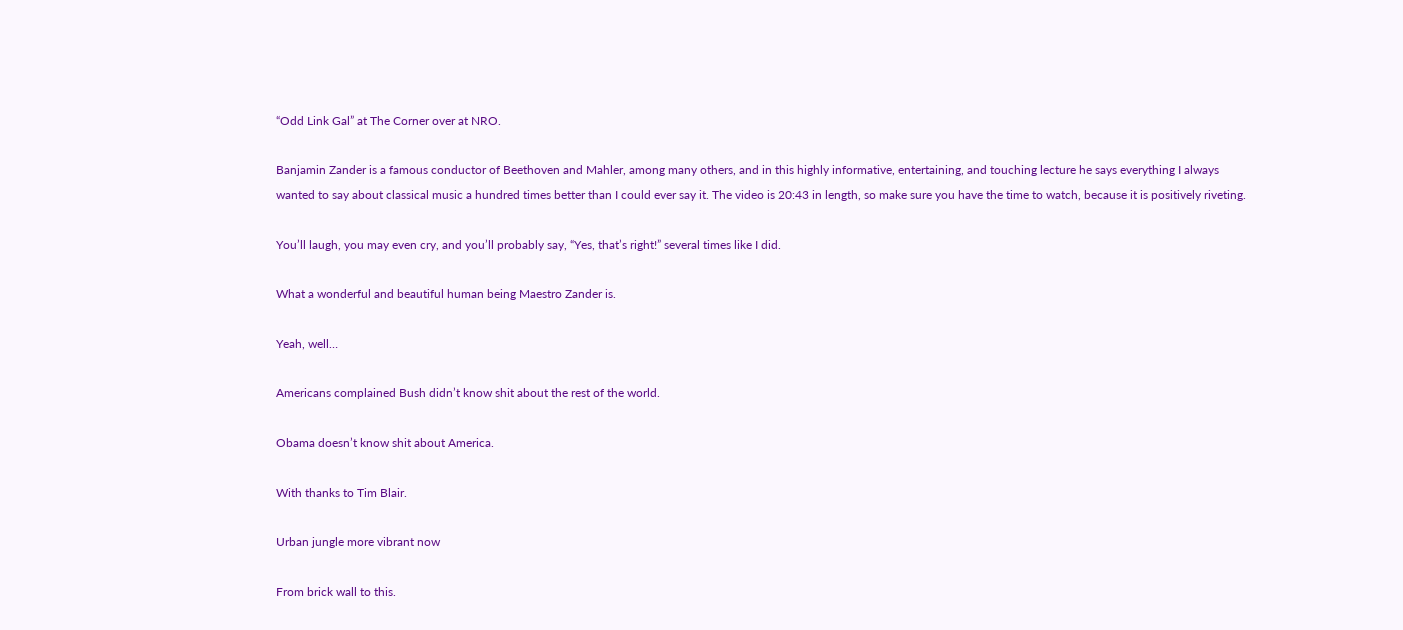“Odd Link Gal” at The Corner over at NRO.

Banjamin Zander is a famous conductor of Beethoven and Mahler, among many others, and in this highly informative, entertaining, and touching lecture he says everything I always wanted to say about classical music a hundred times better than I could ever say it. The video is 20:43 in length, so make sure you have the time to watch, because it is positively riveting.

You’ll laugh, you may even cry, and you’ll probably say, “Yes, that’s right!” several times like I did.

What a wonderful and beautiful human being Maestro Zander is.

Yeah, well…

Americans complained Bush didn’t know shit about the rest of the world.

Obama doesn’t know shit about America.

With thanks to Tim Blair.

Urban jungle more vibrant now

From brick wall to this.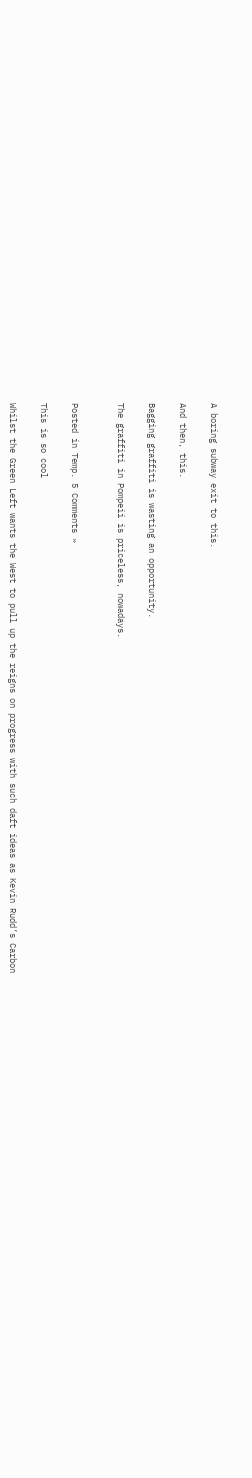A boring subway exit to this.

And then, this.

Bagging graffiti is wasting an opportunity.

The graffiti in Pompeii is priceless, nowadays.


Posted in Temp. 5 Comments »

This is so cool

Whilst the Green Left wants the West to pull up the reigns on progress with such daft ideas as Kevin Rudd’s Carbon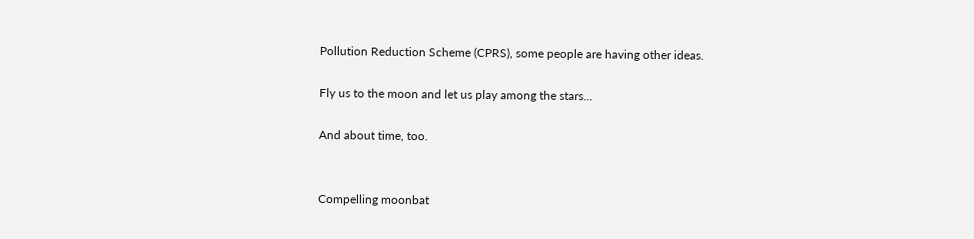Pollution Reduction Scheme (CPRS), some people are having other ideas.

Fly us to the moon and let us play among the stars…

And about time, too.


Compelling moonbat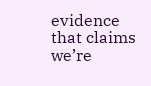evidence that claims we’re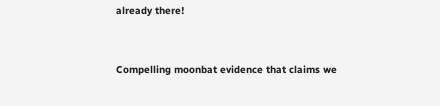already there!


Compelling moonbat evidence that claims we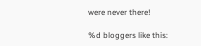were never there!

%d bloggers like this: